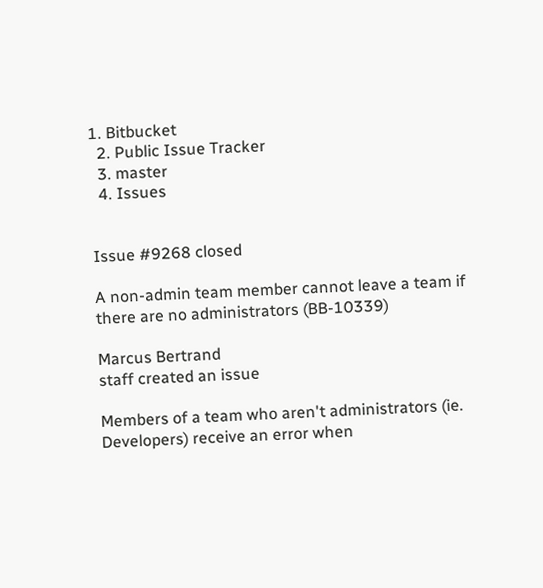1. Bitbucket
  2. Public Issue Tracker
  3. master
  4. Issues


Issue #9268 closed

A non-admin team member cannot leave a team if there are no administrators (BB-10339)

Marcus Bertrand
staff created an issue

Members of a team who aren't administrators (ie. Developers) receive an error when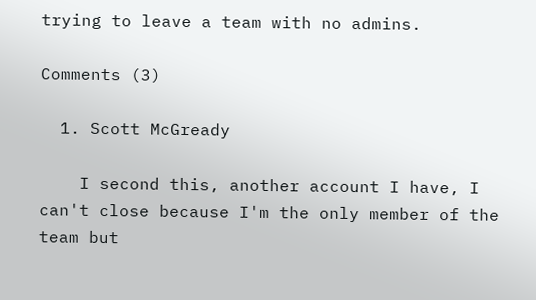trying to leave a team with no admins.

Comments (3)

  1. Scott McGready

    I second this, another account I have, I can't close because I'm the only member of the team but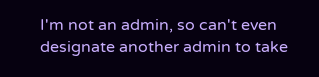I'm not an admin, so can't even designate another admin to take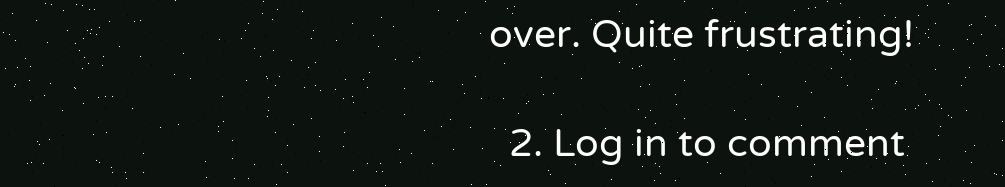over. Quite frustrating!

  2. Log in to comment